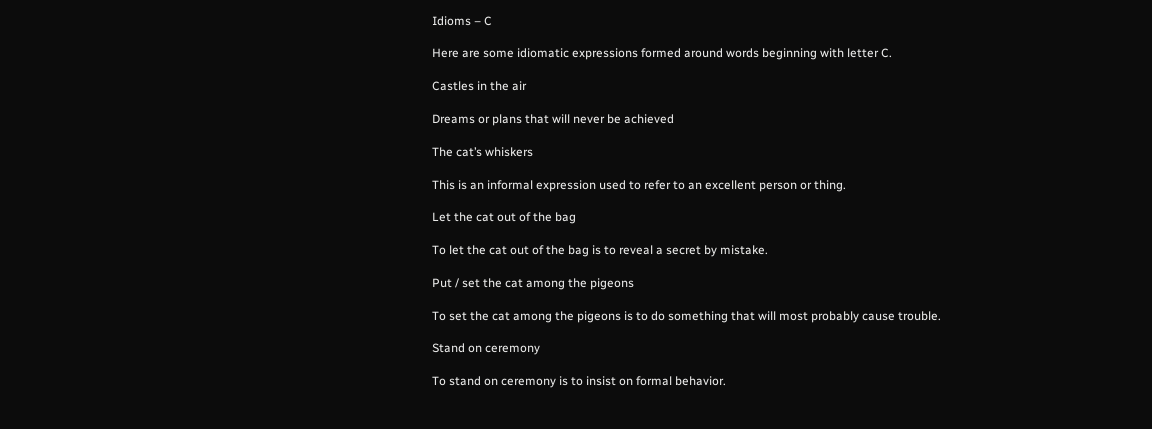Idioms – C

Here are some idiomatic expressions formed around words beginning with letter C.

Castles in the air

Dreams or plans that will never be achieved

The cat’s whiskers

This is an informal expression used to refer to an excellent person or thing.

Let the cat out of the bag

To let the cat out of the bag is to reveal a secret by mistake.

Put / set the cat among the pigeons

To set the cat among the pigeons is to do something that will most probably cause trouble.

Stand on ceremony

To stand on ceremony is to insist on formal behavior.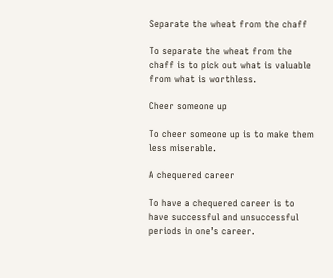Separate the wheat from the chaff

To separate the wheat from the chaff is to pick out what is valuable from what is worthless.

Cheer someone up

To cheer someone up is to make them less miserable.

A chequered career

To have a chequered career is to have successful and unsuccessful periods in one’s career.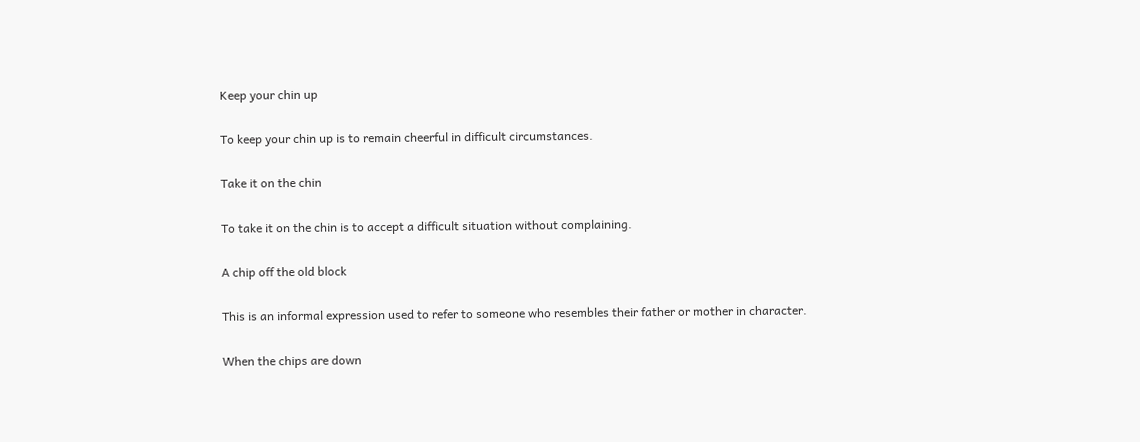Keep your chin up

To keep your chin up is to remain cheerful in difficult circumstances.

Take it on the chin

To take it on the chin is to accept a difficult situation without complaining.

A chip off the old block

This is an informal expression used to refer to someone who resembles their father or mother in character.

When the chips are down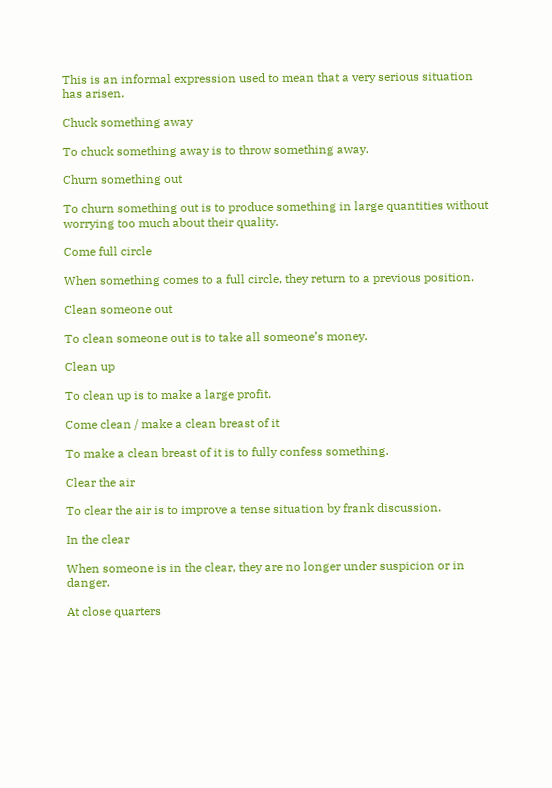This is an informal expression used to mean that a very serious situation has arisen.

Chuck something away

To chuck something away is to throw something away.

Churn something out

To churn something out is to produce something in large quantities without worrying too much about their quality.

Come full circle

When something comes to a full circle, they return to a previous position.

Clean someone out

To clean someone out is to take all someone’s money.

Clean up

To clean up is to make a large profit.

Come clean / make a clean breast of it

To make a clean breast of it is to fully confess something.

Clear the air

To clear the air is to improve a tense situation by frank discussion.

In the clear

When someone is in the clear, they are no longer under suspicion or in danger.

At close quarters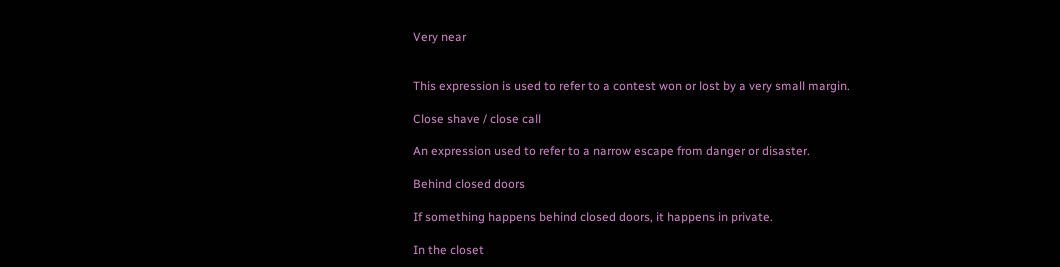Very near


This expression is used to refer to a contest won or lost by a very small margin.

Close shave / close call

An expression used to refer to a narrow escape from danger or disaster.

Behind closed doors

If something happens behind closed doors, it happens in private.

In the closet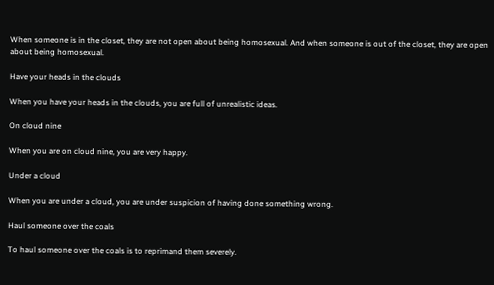When someone is in the closet, they are not open about being homosexual. And when someone is out of the closet, they are open about being homosexual.

Have your heads in the clouds

When you have your heads in the clouds, you are full of unrealistic ideas.

On cloud nine

When you are on cloud nine, you are very happy.

Under a cloud

When you are under a cloud, you are under suspicion of having done something wrong.

Haul someone over the coals

To haul someone over the coals is to reprimand them severely.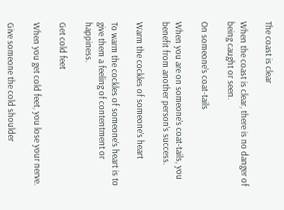The coast is clear

When the coast is clear, there is no danger of being caught or seen.

On someone’s coat-tails

When you are on someone’s coat-tails, you benefit from another person’s success.

Warm the cockles of someone’s heart

To warm the cockles of someone’s heart is to give them a feeling of contentment or happiness.

Get cold feet

When you get cold feet, you lose your nerve.

Give someone the cold shoulder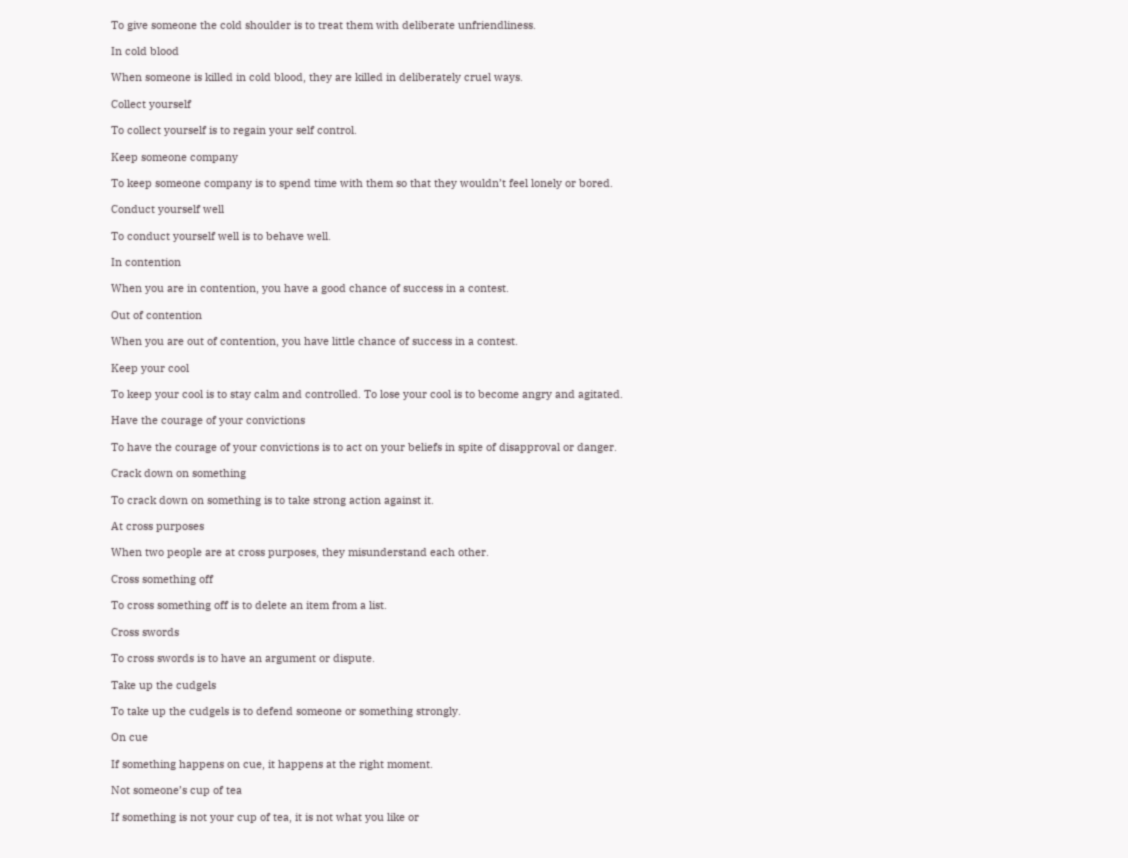To give someone the cold shoulder is to treat them with deliberate unfriendliness.

In cold blood

When someone is killed in cold blood, they are killed in deliberately cruel ways.

Collect yourself

To collect yourself is to regain your self control.

Keep someone company

To keep someone company is to spend time with them so that they wouldn’t feel lonely or bored.

Conduct yourself well

To conduct yourself well is to behave well.

In contention

When you are in contention, you have a good chance of success in a contest.

Out of contention

When you are out of contention, you have little chance of success in a contest.

Keep your cool

To keep your cool is to stay calm and controlled. To lose your cool is to become angry and agitated.

Have the courage of your convictions

To have the courage of your convictions is to act on your beliefs in spite of disapproval or danger.

Crack down on something

To crack down on something is to take strong action against it.

At cross purposes

When two people are at cross purposes, they misunderstand each other.

Cross something off

To cross something off is to delete an item from a list.

Cross swords

To cross swords is to have an argument or dispute.

Take up the cudgels

To take up the cudgels is to defend someone or something strongly.

On cue

If something happens on cue, it happens at the right moment.

Not someone’s cup of tea

If something is not your cup of tea, it is not what you like or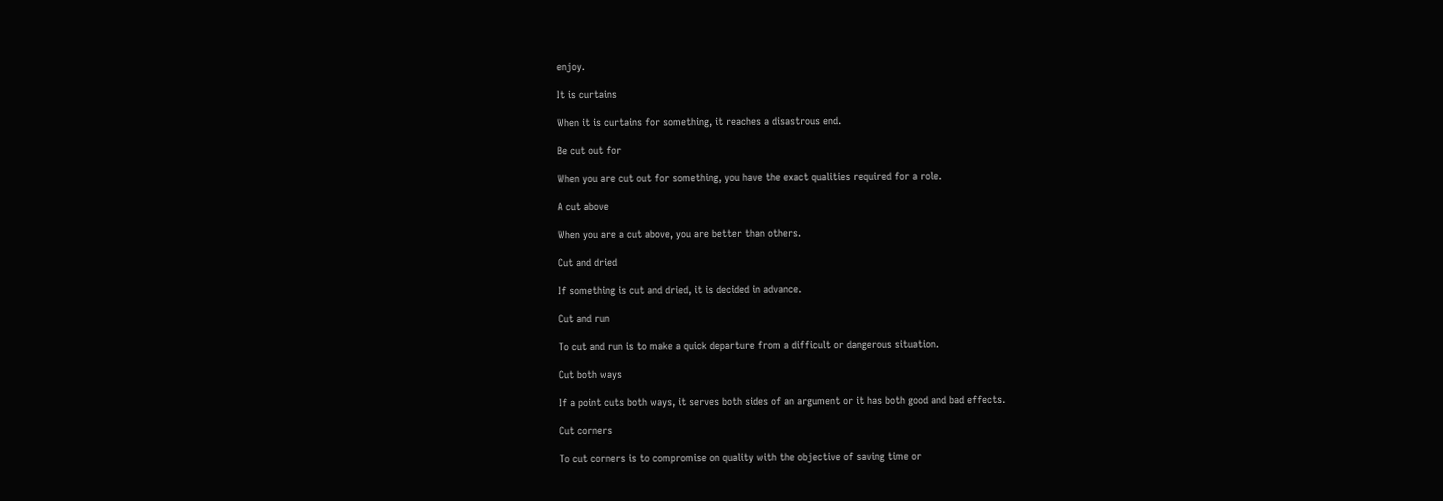enjoy.

It is curtains

When it is curtains for something, it reaches a disastrous end.

Be cut out for

When you are cut out for something, you have the exact qualities required for a role.

A cut above

When you are a cut above, you are better than others.

Cut and dried

If something is cut and dried, it is decided in advance.

Cut and run

To cut and run is to make a quick departure from a difficult or dangerous situation.

Cut both ways

If a point cuts both ways, it serves both sides of an argument or it has both good and bad effects.

Cut corners

To cut corners is to compromise on quality with the objective of saving time or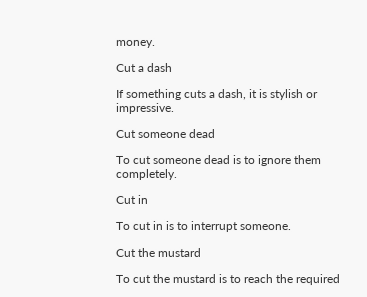money.

Cut a dash

If something cuts a dash, it is stylish or impressive.

Cut someone dead

To cut someone dead is to ignore them completely.

Cut in

To cut in is to interrupt someone.

Cut the mustard

To cut the mustard is to reach the required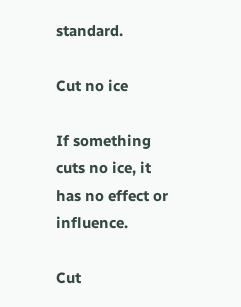standard.

Cut no ice

If something cuts no ice, it has no effect or influence.

Cut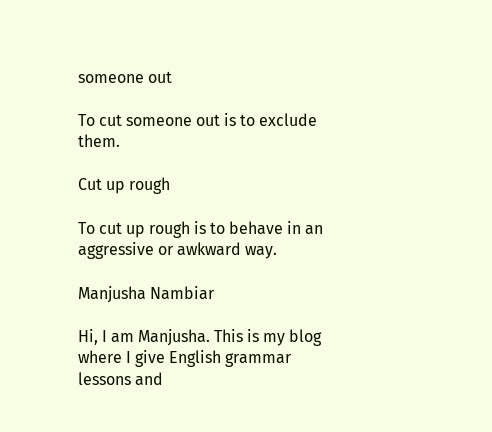someone out

To cut someone out is to exclude them.

Cut up rough

To cut up rough is to behave in an aggressive or awkward way.

Manjusha Nambiar

Hi, I am Manjusha. This is my blog where I give English grammar lessons and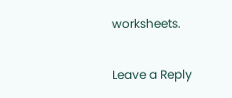worksheets.

Leave a Reply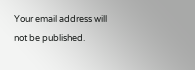Your email address will not be published.